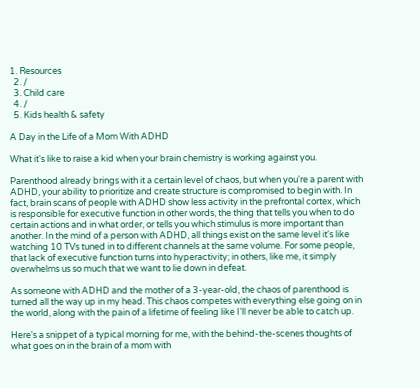1. Resources
  2. /
  3. Child care
  4. /
  5. Kids health & safety

A Day in the Life of a Mom With ADHD

What it's like to raise a kid when your brain chemistry is working against you.

Parenthood already brings with it a certain level of chaos, but when you're a parent with ADHD, your ability to prioritize and create structure is compromised to begin with. In fact, brain scans of people with ADHD show less activity in the prefrontal cortex, which is responsible for executive function in other words, the thing that tells you when to do certain actions and in what order, or tells you which stimulus is more important than another. In the mind of a person with ADHD, all things exist on the same level it's like watching 10 TVs tuned in to different channels at the same volume. For some people, that lack of executive function turns into hyperactivity; in others, like me, it simply overwhelms us so much that we want to lie down in defeat.

As someone with ADHD and the mother of a 3-year-old, the chaos of parenthood is turned all the way up in my head. This chaos competes with everything else going on in the world, along with the pain of a lifetime of feeling like I'll never be able to catch up.

Here's a snippet of a typical morning for me, with the behind-the-scenes thoughts of what goes on in the brain of a mom with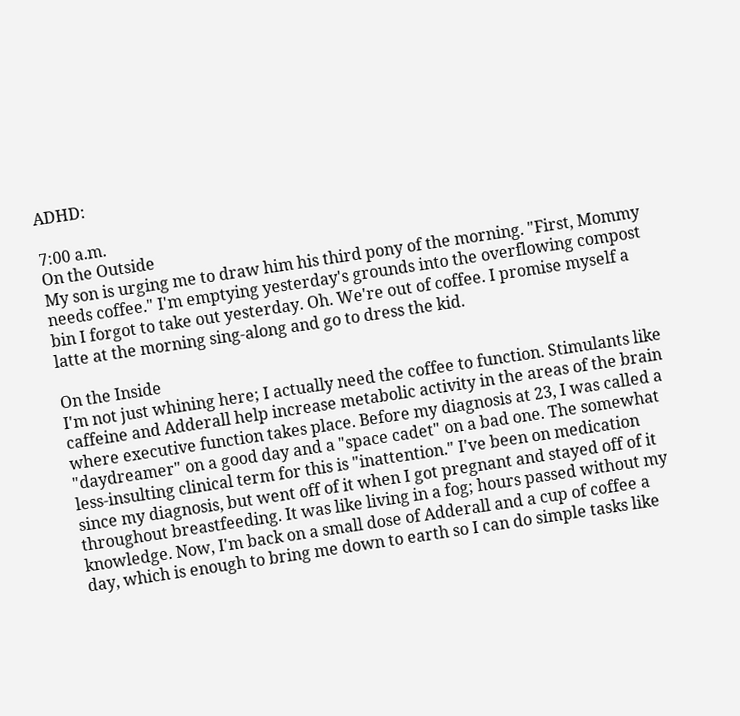ADHD:

7:00 a.m.
On the Outside
My son is urging me to draw him his third pony of the morning. "First, Mommy needs coffee." I'm emptying yesterday's grounds into the overflowing compost bin I forgot to take out yesterday. Oh. We're out of coffee. I promise myself a latte at the morning sing-along and go to dress the kid.

On the Inside
I'm not just whining here; I actually need the coffee to function. Stimulants like caffeine and Adderall help increase metabolic activity in the areas of the brain where executive function takes place. Before my diagnosis at 23, I was called a "daydreamer" on a good day and a "space cadet" on a bad one. The somewhat less-insulting clinical term for this is "inattention." I've been on medication since my diagnosis, but went off of it when I got pregnant and stayed off of it throughout breastfeeding. It was like living in a fog; hours passed without my knowledge. Now, I'm back on a small dose of Adderall and a cup of coffee a day, which is enough to bring me down to earth so I can do simple tasks like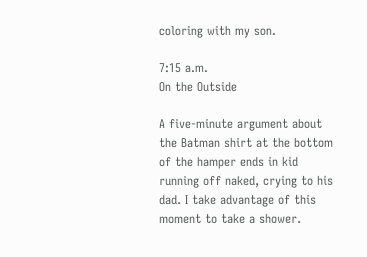coloring with my son.

7:15 a.m.
On the Outside

A five-minute argument about the Batman shirt at the bottom of the hamper ends in kid running off naked, crying to his dad. I take advantage of this moment to take a shower.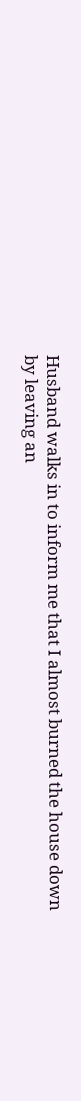Husband walks in to inform me that I almost burned the house down by leaving an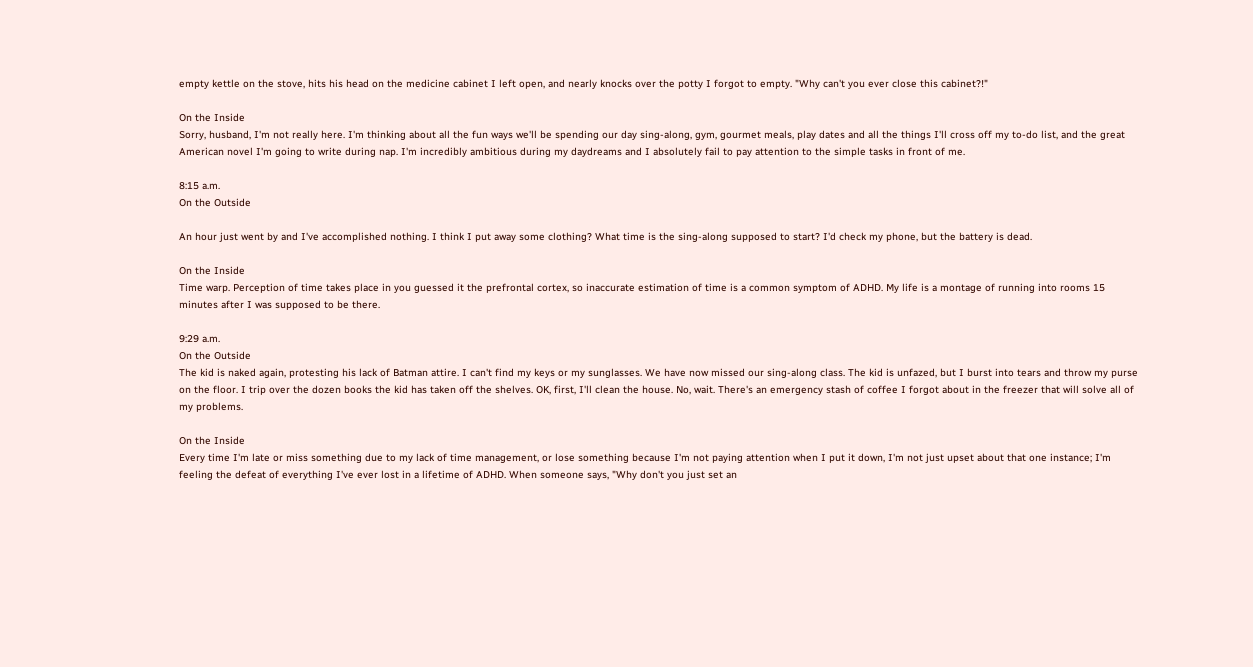empty kettle on the stove, hits his head on the medicine cabinet I left open, and nearly knocks over the potty I forgot to empty. "Why can't you ever close this cabinet?!"

On the Inside
Sorry, husband, I'm not really here. I'm thinking about all the fun ways we'll be spending our day sing-along, gym, gourmet meals, play dates and all the things I'll cross off my to-do list, and the great American novel I'm going to write during nap. I'm incredibly ambitious during my daydreams and I absolutely fail to pay attention to the simple tasks in front of me.

8:15 a.m.
On the Outside

An hour just went by and I've accomplished nothing. I think I put away some clothing? What time is the sing-along supposed to start? I'd check my phone, but the battery is dead.

On the Inside
Time warp. Perception of time takes place in you guessed it the prefrontal cortex, so inaccurate estimation of time is a common symptom of ADHD. My life is a montage of running into rooms 15 minutes after I was supposed to be there.

9:29 a.m.
On the Outside
The kid is naked again, protesting his lack of Batman attire. I can't find my keys or my sunglasses. We have now missed our sing-along class. The kid is unfazed, but I burst into tears and throw my purse on the floor. I trip over the dozen books the kid has taken off the shelves. OK, first, I'll clean the house. No, wait. There's an emergency stash of coffee I forgot about in the freezer that will solve all of my problems.

On the Inside
Every time I'm late or miss something due to my lack of time management, or lose something because I'm not paying attention when I put it down, I'm not just upset about that one instance; I'm feeling the defeat of everything I've ever lost in a lifetime of ADHD. When someone says, "Why don't you just set an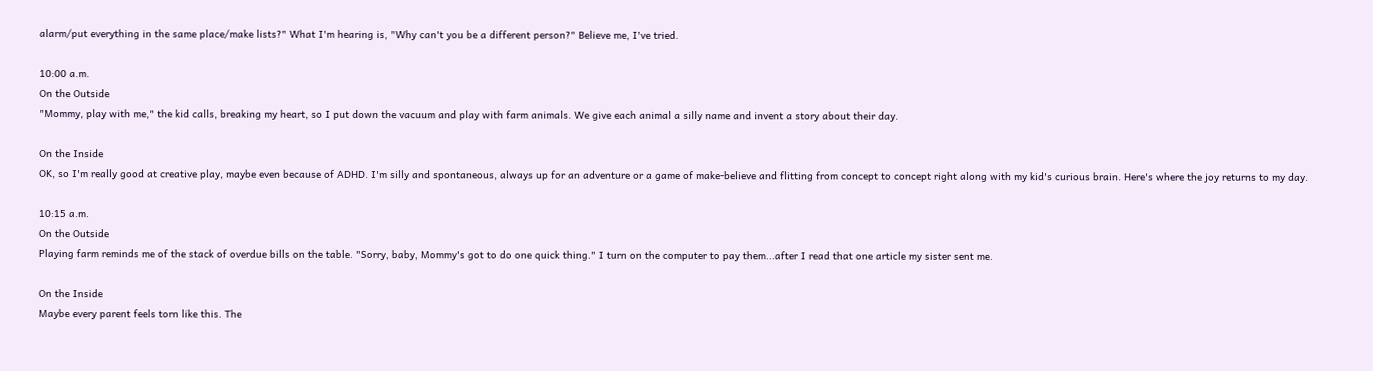alarm/put everything in the same place/make lists?" What I'm hearing is, "Why can't you be a different person?" Believe me, I've tried.

10:00 a.m.
On the Outside
"Mommy, play with me," the kid calls, breaking my heart, so I put down the vacuum and play with farm animals. We give each animal a silly name and invent a story about their day.

On the Inside
OK, so I'm really good at creative play, maybe even because of ADHD. I'm silly and spontaneous, always up for an adventure or a game of make-believe and flitting from concept to concept right along with my kid's curious brain. Here's where the joy returns to my day.

10:15 a.m.
On the Outside
Playing farm reminds me of the stack of overdue bills on the table. "Sorry, baby, Mommy's got to do one quick thing." I turn on the computer to pay them...after I read that one article my sister sent me.

On the Inside
Maybe every parent feels torn like this. The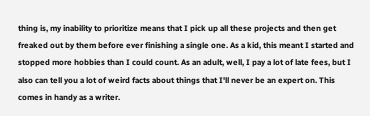thing is, my inability to prioritize means that I pick up all these projects and then get freaked out by them before ever finishing a single one. As a kid, this meant I started and stopped more hobbies than I could count. As an adult, well, I pay a lot of late fees, but I also can tell you a lot of weird facts about things that I'll never be an expert on. This comes in handy as a writer.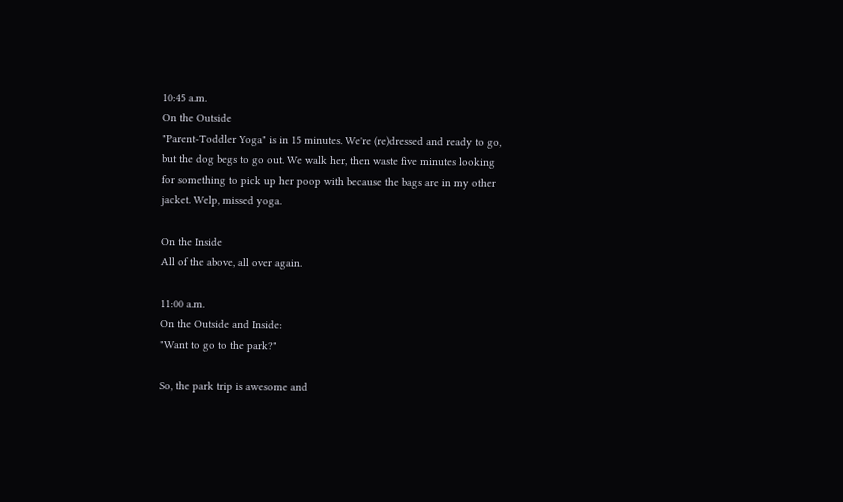10:45 a.m.
On the Outside
"Parent-Toddler Yoga" is in 15 minutes. We're (re)dressed and ready to go, but the dog begs to go out. We walk her, then waste five minutes looking for something to pick up her poop with because the bags are in my other jacket. Welp, missed yoga.

On the Inside
All of the above, all over again.

11:00 a.m.
On the Outside and Inside:
"Want to go to the park?"

So, the park trip is awesome and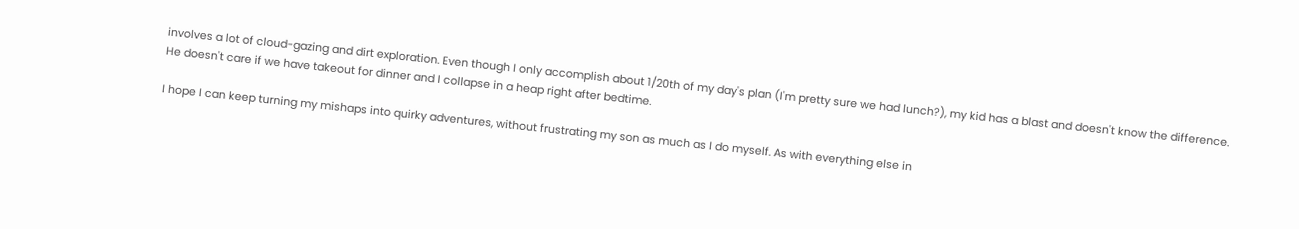involves a lot of cloud-gazing and dirt exploration. Even though I only accomplish about 1/20th of my day's plan (I'm pretty sure we had lunch?), my kid has a blast and doesn't know the difference. He doesn't care if we have takeout for dinner and I collapse in a heap right after bedtime.

I hope I can keep turning my mishaps into quirky adventures, without frustrating my son as much as I do myself. As with everything else in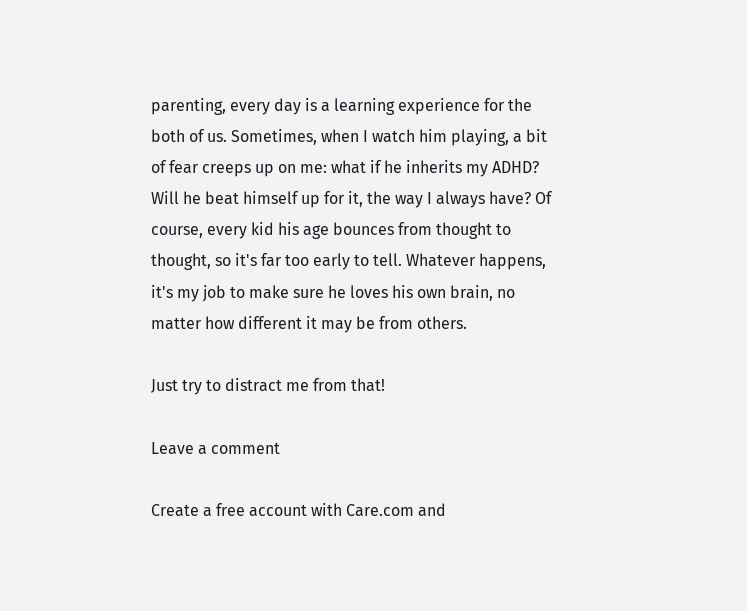parenting, every day is a learning experience for the both of us. Sometimes, when I watch him playing, a bit of fear creeps up on me: what if he inherits my ADHD? Will he beat himself up for it, the way I always have? Of course, every kid his age bounces from thought to thought, so it's far too early to tell. Whatever happens, it's my job to make sure he loves his own brain, no matter how different it may be from others.

Just try to distract me from that!

Leave a comment

Create a free account with Care.com and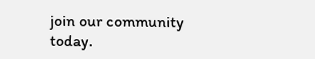join our community today.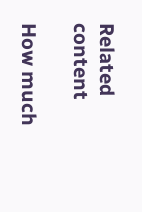Related content

How much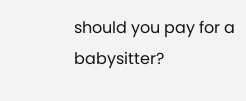should you pay for a babysitter?